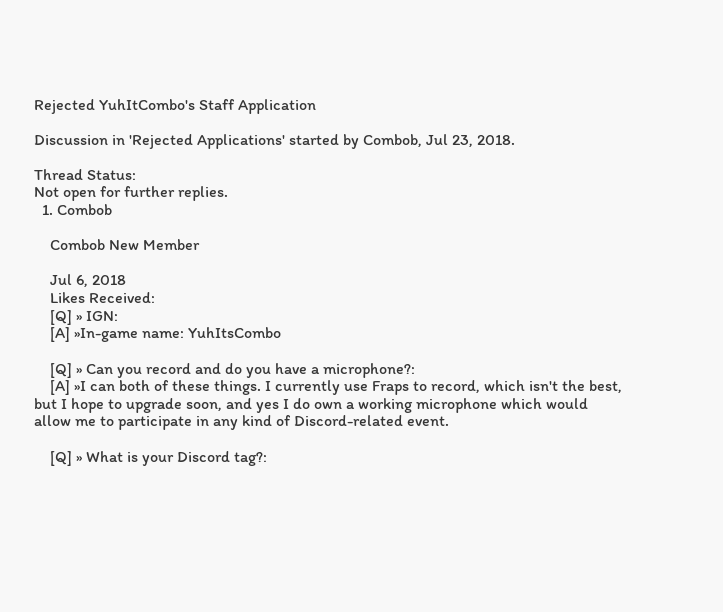Rejected YuhItCombo's Staff Application

Discussion in 'Rejected Applications' started by Combob, Jul 23, 2018.

Thread Status:
Not open for further replies.
  1. Combob

    Combob New Member

    Jul 6, 2018
    Likes Received:
    [Q] » IGN:
    [A] »In-game name: YuhItsCombo

    [Q] » Can you record and do you have a microphone?:
    [A] »I can both of these things. I currently use Fraps to record, which isn't the best, but I hope to upgrade soon, and yes I do own a working microphone which would allow me to participate in any kind of Discord-related event.

    [Q] » What is your Discord tag?: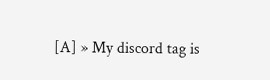[A] » My discord tag is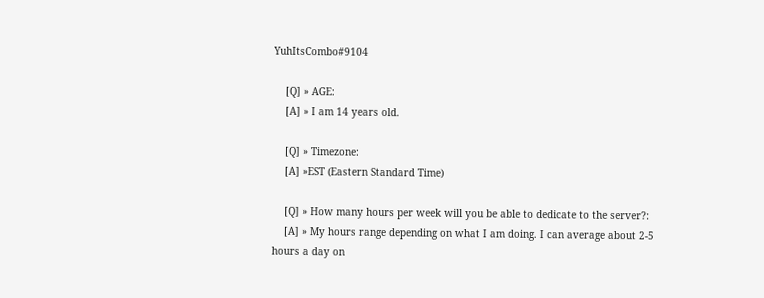YuhItsCombo#9104

    [Q] » AGE:
    [A] » I am 14 years old.

    [Q] » Timezone:
    [A] »EST (Eastern Standard Time)

    [Q] » How many hours per week will you be able to dedicate to the server?:
    [A] » My hours range depending on what I am doing. I can average about 2-5 hours a day on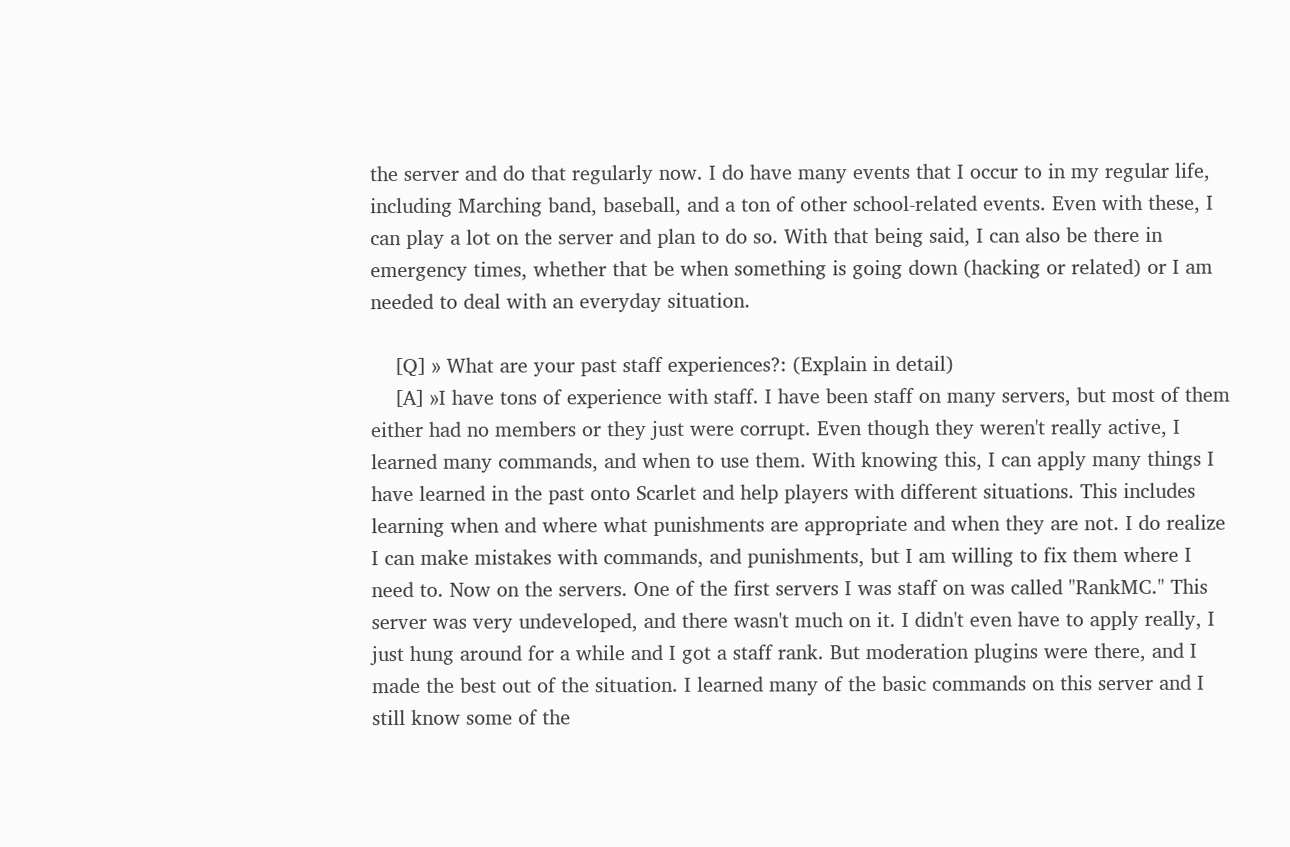the server and do that regularly now. I do have many events that I occur to in my regular life, including Marching band, baseball, and a ton of other school-related events. Even with these, I can play a lot on the server and plan to do so. With that being said, I can also be there in emergency times, whether that be when something is going down (hacking or related) or I am needed to deal with an everyday situation.

    [Q] » What are your past staff experiences?: (Explain in detail)
    [A] »I have tons of experience with staff. I have been staff on many servers, but most of them either had no members or they just were corrupt. Even though they weren't really active, I learned many commands, and when to use them. With knowing this, I can apply many things I have learned in the past onto Scarlet and help players with different situations. This includes learning when and where what punishments are appropriate and when they are not. I do realize I can make mistakes with commands, and punishments, but I am willing to fix them where I need to. Now on the servers. One of the first servers I was staff on was called "RankMC." This server was very undeveloped, and there wasn't much on it. I didn't even have to apply really, I just hung around for a while and I got a staff rank. But moderation plugins were there, and I made the best out of the situation. I learned many of the basic commands on this server and I still know some of the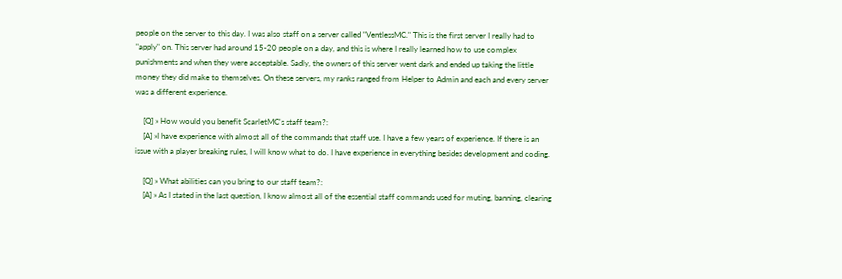people on the server to this day. I was also staff on a server called "VentlessMC." This is the first server I really had to "apply" on. This server had around 15-20 people on a day, and this is where I really learned how to use complex punishments and when they were acceptable. Sadly, the owners of this server went dark and ended up taking the little money they did make to themselves. On these servers, my ranks ranged from Helper to Admin and each and every server was a different experience.

    [Q] » How would you benefit ScarletMC's staff team?:
    [A] »I have experience with almost all of the commands that staff use. I have a few years of experience. If there is an issue with a player breaking rules, I will know what to do. I have experience in everything besides development and coding.

    [Q] » What abilities can you bring to our staff team?:
    [A] » As I stated in the last question, I know almost all of the essential staff commands used for muting, banning, clearing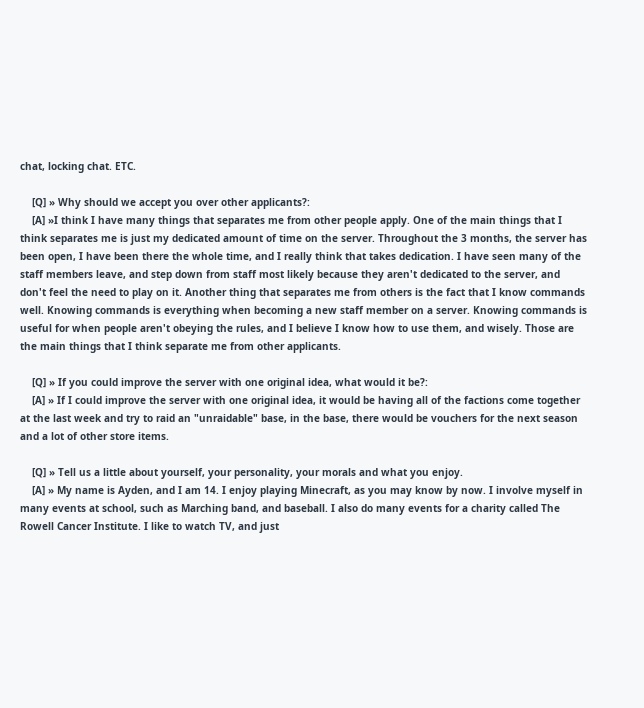chat, locking chat. ETC.

    [Q] » Why should we accept you over other applicants?:
    [A] »I think I have many things that separates me from other people apply. One of the main things that I think separates me is just my dedicated amount of time on the server. Throughout the 3 months, the server has been open, I have been there the whole time, and I really think that takes dedication. I have seen many of the staff members leave, and step down from staff most likely because they aren't dedicated to the server, and don't feel the need to play on it. Another thing that separates me from others is the fact that I know commands well. Knowing commands is everything when becoming a new staff member on a server. Knowing commands is useful for when people aren't obeying the rules, and I believe I know how to use them, and wisely. Those are the main things that I think separate me from other applicants.

    [Q] » If you could improve the server with one original idea, what would it be?:
    [A] » If I could improve the server with one original idea, it would be having all of the factions come together at the last week and try to raid an "unraidable" base, in the base, there would be vouchers for the next season and a lot of other store items.

    [Q] » Tell us a little about yourself, your personality, your morals and what you enjoy.
    [A] » My name is Ayden, and I am 14. I enjoy playing Minecraft, as you may know by now. I involve myself in many events at school, such as Marching band, and baseball. I also do many events for a charity called The Rowell Cancer Institute. I like to watch TV, and just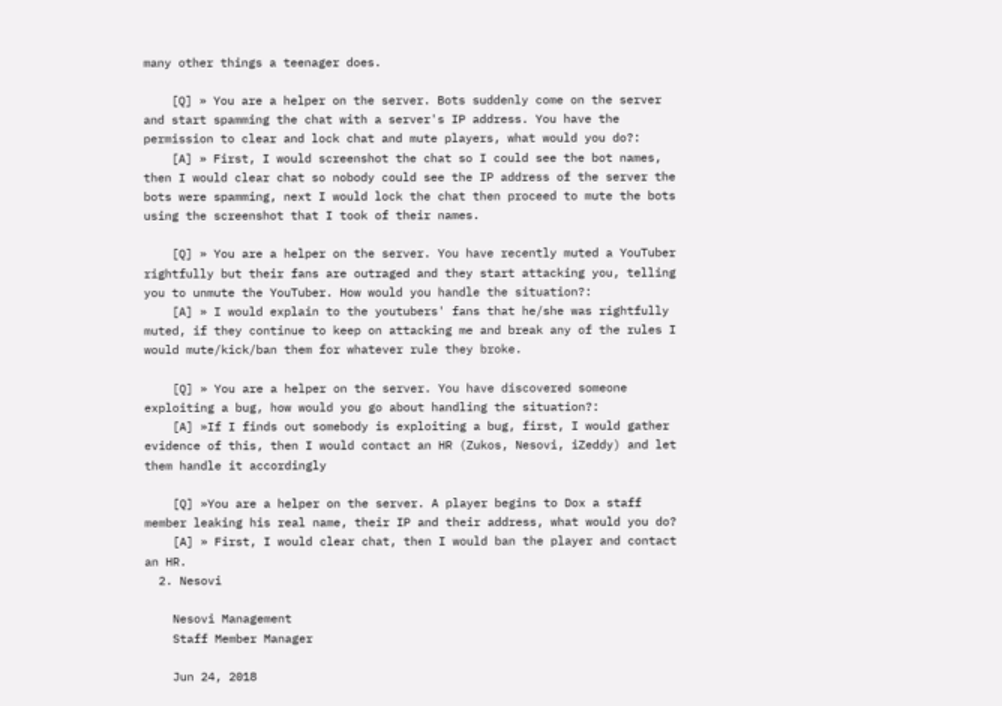many other things a teenager does.

    [Q] » You are a helper on the server. Bots suddenly come on the server and start spamming the chat with a server's IP address. You have the permission to clear and lock chat and mute players, what would you do?:
    [A] » First, I would screenshot the chat so I could see the bot names, then I would clear chat so nobody could see the IP address of the server the bots were spamming, next I would lock the chat then proceed to mute the bots using the screenshot that I took of their names.

    [Q] » You are a helper on the server. You have recently muted a YouTuber rightfully but their fans are outraged and they start attacking you, telling you to unmute the YouTuber. How would you handle the situation?:
    [A] » I would explain to the youtubers' fans that he/she was rightfully muted, if they continue to keep on attacking me and break any of the rules I would mute/kick/ban them for whatever rule they broke.

    [Q] » You are a helper on the server. You have discovered someone exploiting a bug, how would you go about handling the situation?:
    [A] »If I finds out somebody is exploiting a bug, first, I would gather evidence of this, then I would contact an HR (Zukos, Nesovi, iZeddy) and let them handle it accordingly

    [Q] »You are a helper on the server. A player begins to Dox a staff member leaking his real name, their IP and their address, what would you do?
    [A] » First, I would clear chat, then I would ban the player and contact an HR.
  2. Nesovi

    Nesovi Management
    Staff Member Manager

    Jun 24, 2018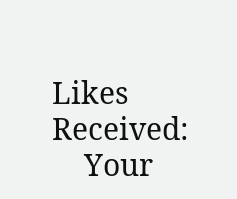Likes Received:
    Your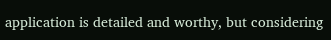application is detailed and worthy, but considering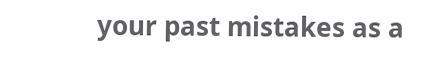your past mistakes as a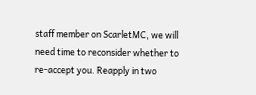staff member on ScarletMC, we will need time to reconsider whether to re-accept you. Reapply in two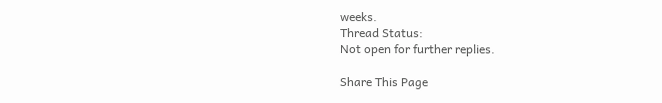weeks.
Thread Status:
Not open for further replies.

Share This Page